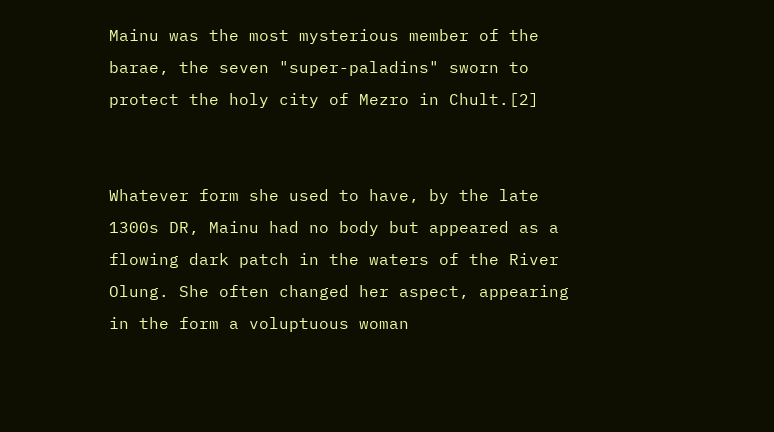Mainu was the most mysterious member of the barae, the seven "super-paladins" sworn to protect the holy city of Mezro in Chult.[2]


Whatever form she used to have, by the late 1300s DR, Mainu had no body but appeared as a flowing dark patch in the waters of the River Olung. She often changed her aspect, appearing in the form a voluptuous woman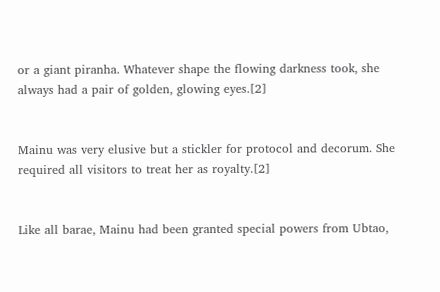or a giant piranha. Whatever shape the flowing darkness took, she always had a pair of golden, glowing eyes.[2]


Mainu was very elusive but a stickler for protocol and decorum. She required all visitors to treat her as royalty.[2]


Like all barae, Mainu had been granted special powers from Ubtao,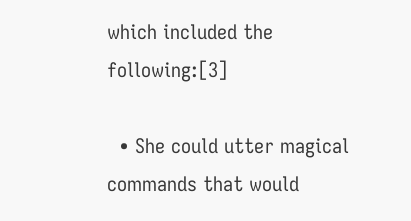which included the following:[3]

  • She could utter magical commands that would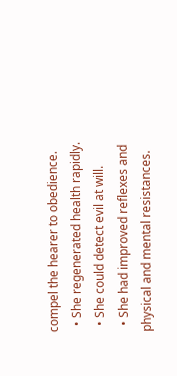compel the hearer to obedience.
  • She regenerated health rapidly.
  • She could detect evil at will.
  • She had improved reflexes and physical and mental resistances.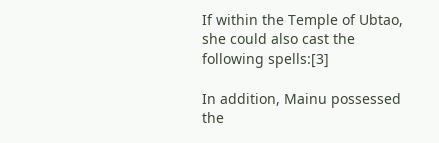If within the Temple of Ubtao, she could also cast the following spells:[3]

In addition, Mainu possessed the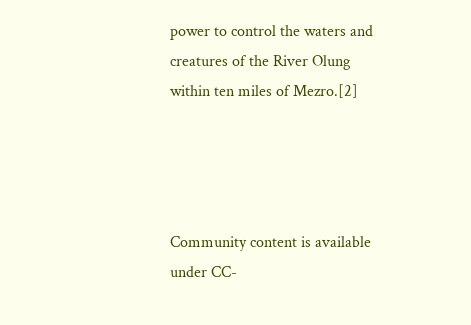power to control the waters and creatures of the River Olung within ten miles of Mezro.[2]




Community content is available under CC-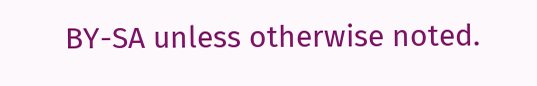BY-SA unless otherwise noted.